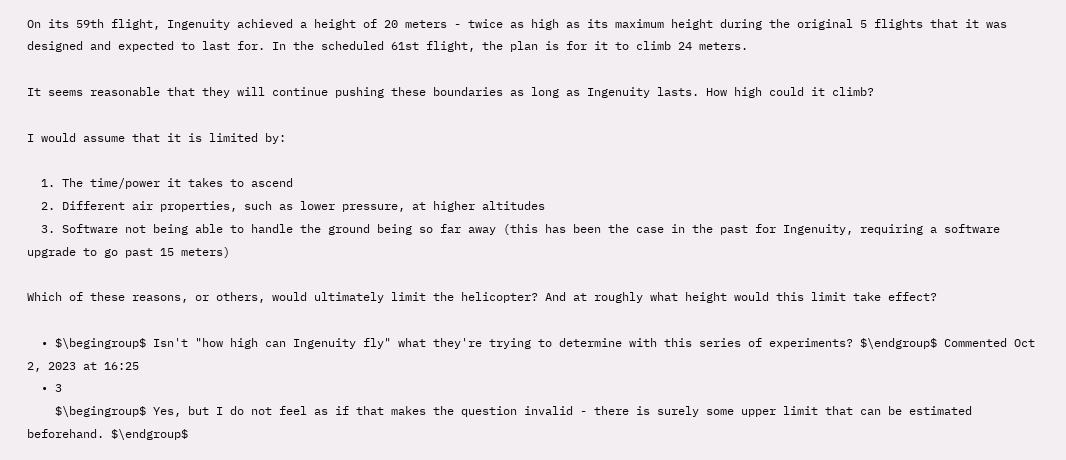On its 59th flight, Ingenuity achieved a height of 20 meters - twice as high as its maximum height during the original 5 flights that it was designed and expected to last for. In the scheduled 61st flight, the plan is for it to climb 24 meters.

It seems reasonable that they will continue pushing these boundaries as long as Ingenuity lasts. How high could it climb?

I would assume that it is limited by:

  1. The time/power it takes to ascend
  2. Different air properties, such as lower pressure, at higher altitudes
  3. Software not being able to handle the ground being so far away (this has been the case in the past for Ingenuity, requiring a software upgrade to go past 15 meters)

Which of these reasons, or others, would ultimately limit the helicopter? And at roughly what height would this limit take effect?

  • $\begingroup$ Isn't "how high can Ingenuity fly" what they're trying to determine with this series of experiments? $\endgroup$ Commented Oct 2, 2023 at 16:25
  • 3
    $\begingroup$ Yes, but I do not feel as if that makes the question invalid - there is surely some upper limit that can be estimated beforehand. $\endgroup$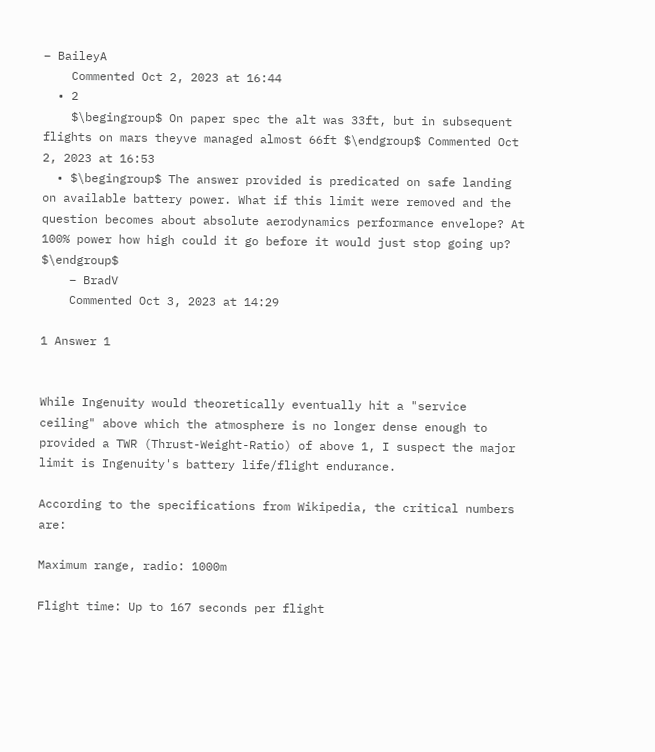– BaileyA
    Commented Oct 2, 2023 at 16:44
  • 2
    $\begingroup$ On paper spec the alt was 33ft, but in subsequent flights on mars theyve managed almost 66ft $\endgroup$ Commented Oct 2, 2023 at 16:53
  • $\begingroup$ The answer provided is predicated on safe landing on available battery power. What if this limit were removed and the question becomes about absolute aerodynamics performance envelope? At 100% power how high could it go before it would just stop going up? $\endgroup$
    – BradV
    Commented Oct 3, 2023 at 14:29

1 Answer 1


While Ingenuity would theoretically eventually hit a "service ceiling" above which the atmosphere is no longer dense enough to provided a TWR (Thrust-Weight-Ratio) of above 1, I suspect the major limit is Ingenuity's battery life/flight endurance.

According to the specifications from Wikipedia, the critical numbers are:

Maximum range, radio: 1000m

Flight time: Up to 167 seconds per flight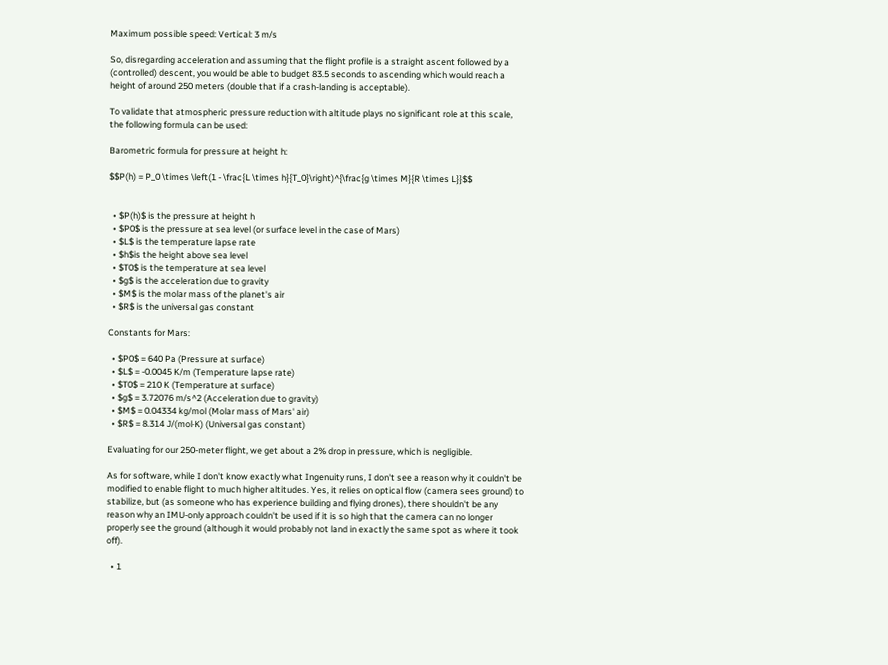Maximum possible speed: Vertical: 3 m/s

So, disregarding acceleration and assuming that the flight profile is a straight ascent followed by a (controlled) descent, you would be able to budget 83.5 seconds to ascending which would reach a height of around 250 meters (double that if a crash-landing is acceptable).

To validate that atmospheric pressure reduction with altitude plays no significant role at this scale, the following formula can be used:

Barometric formula for pressure at height h:

$$P(h) = P_0 \times \left(1 - \frac{L \times h}{T_0}\right)^{\frac{g \times M}{R \times L}}$$


  • $P(h)$ is the pressure at height h
  • $P0$ is the pressure at sea level (or surface level in the case of Mars)
  • $L$ is the temperature lapse rate
  • $h$is the height above sea level
  • $T0$ is the temperature at sea level
  • $g$ is the acceleration due to gravity
  • $M$ is the molar mass of the planet's air
  • $R$ is the universal gas constant

Constants for Mars:

  • $P0$ = 640 Pa (Pressure at surface)
  • $L$ = -0.0045 K/m (Temperature lapse rate)
  • $T0$ = 210 K (Temperature at surface)
  • $g$ = 3.72076 m/s^2 (Acceleration due to gravity)
  • $M$ = 0.04334 kg/mol (Molar mass of Mars' air)
  • $R$ = 8.314 J/(mol·K) (Universal gas constant)

Evaluating for our 250-meter flight, we get about a 2% drop in pressure, which is negligible.

As for software, while I don't know exactly what Ingenuity runs, I don't see a reason why it couldn't be modified to enable flight to much higher altitudes. Yes, it relies on optical flow (camera sees ground) to stabilize, but (as someone who has experience building and flying drones), there shouldn't be any reason why an IMU-only approach couldn't be used if it is so high that the camera can no longer properly see the ground (although it would probably not land in exactly the same spot as where it took off).

  • 1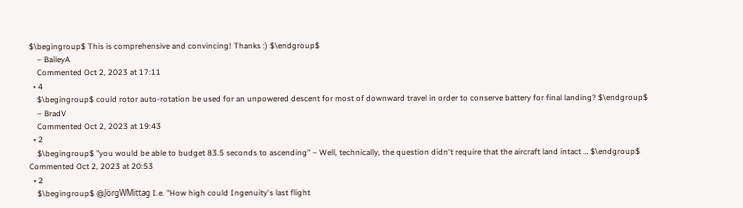$\begingroup$ This is comprehensive and convincing! Thanks :) $\endgroup$
    – BaileyA
    Commented Oct 2, 2023 at 17:11
  • 4
    $\begingroup$ could rotor auto-rotation be used for an unpowered descent for most of downward travel in order to conserve battery for final landing? $\endgroup$
    – BradV
    Commented Oct 2, 2023 at 19:43
  • 2
    $\begingroup$ "you would be able to budget 83.5 seconds to ascending" – Well, technically, the question didn't require that the aircraft land intact … $\endgroup$ Commented Oct 2, 2023 at 20:53
  • 2
    $\begingroup$ @JörgWMittag I.e. "How high could Ingenuity's last flight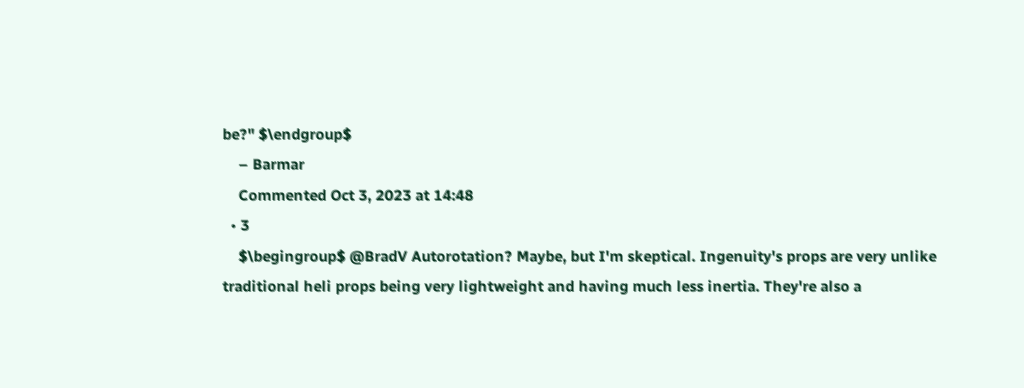be?" $\endgroup$
    – Barmar
    Commented Oct 3, 2023 at 14:48
  • 3
    $\begingroup$ @BradV Autorotation? Maybe, but I'm skeptical. Ingenuity's props are very unlike traditional heli props being very lightweight and having much less inertia. They're also a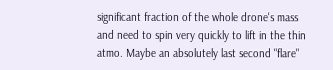significant fraction of the whole drone's mass and need to spin very quickly to lift in the thin atmo. Maybe an absolutely last second "flare"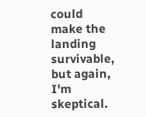could make the landing survivable, but again, I'm skeptical.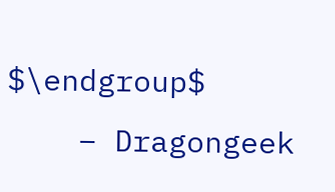$\endgroup$
    – Dragongeek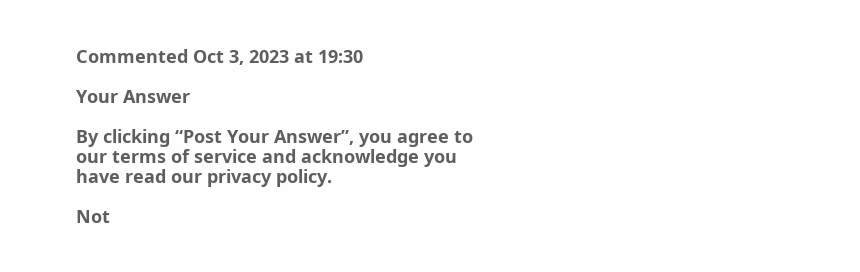Commented Oct 3, 2023 at 19:30

Your Answer

By clicking “Post Your Answer”, you agree to our terms of service and acknowledge you have read our privacy policy.

Not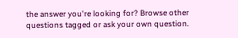the answer you're looking for? Browse other questions tagged or ask your own question.